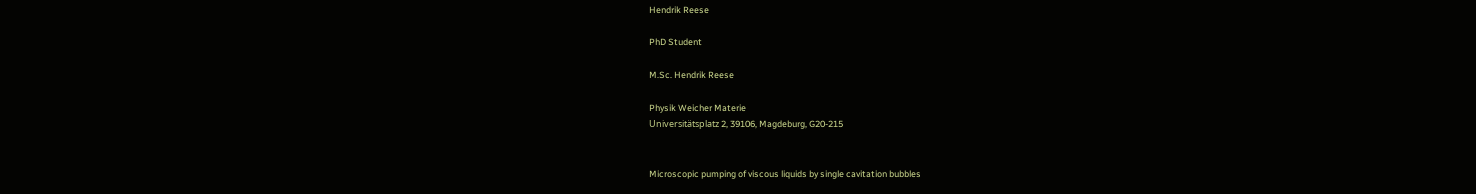Hendrik Reese

PhD Student

M.Sc. Hendrik Reese

Physik Weicher Materie
Universitätsplatz 2, 39106, Magdeburg, G20-215


Microscopic pumping of viscous liquids by single cavitation bubbles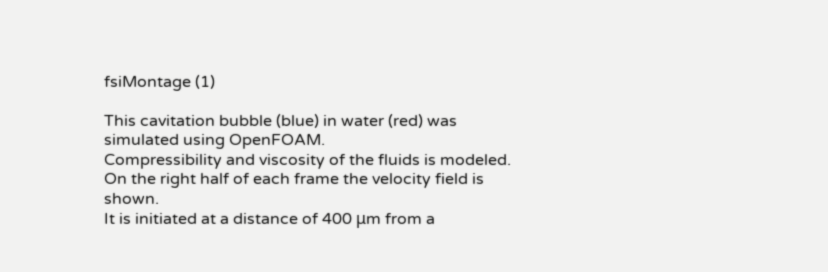fsiMontage (1)

This cavitation bubble (blue) in water (red) was simulated using OpenFOAM.
Compressibility and viscosity of the fluids is modeled.
On the right half of each frame the velocity field is shown.
It is initiated at a distance of 400 μm from a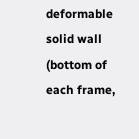deformable solid wall (bottom of each frame,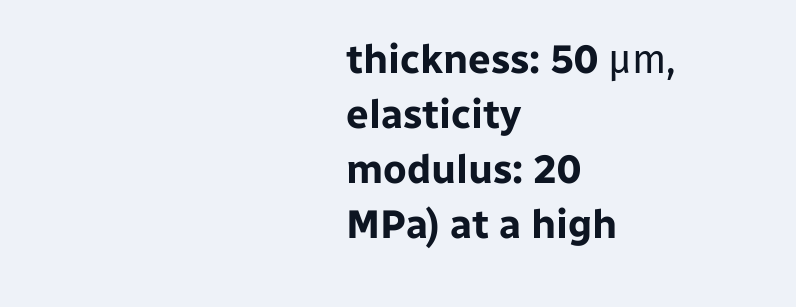thickness: 50 μm, elasticity modulus: 20 MPa) at a high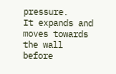pressure.
It expands and moves towards the wall before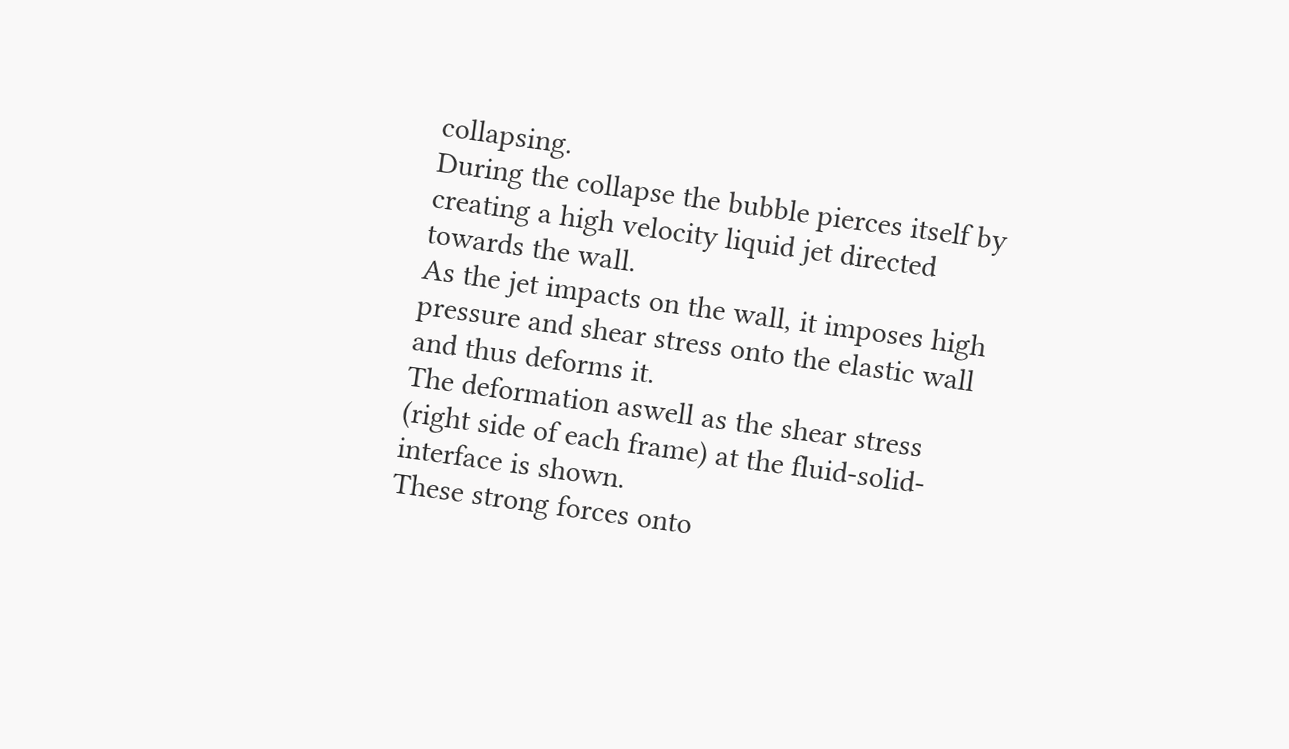collapsing.
During the collapse the bubble pierces itself by creating a high velocity liquid jet directed towards the wall.
As the jet impacts on the wall, it imposes high pressure and shear stress onto the elastic wall and thus deforms it.
The deformation aswell as the shear stress (right side of each frame) at the fluid-solid-interface is shown.
These strong forces onto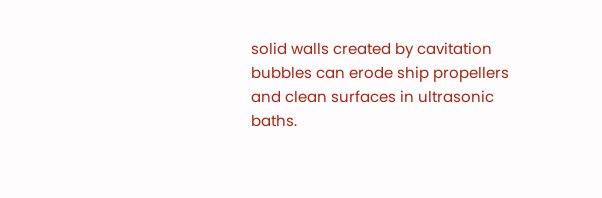solid walls created by cavitation bubbles can erode ship propellers and clean surfaces in ultrasonic baths.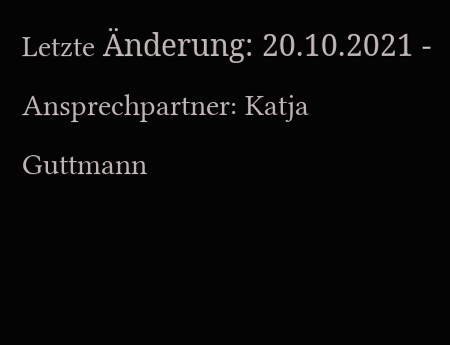Letzte Änderung: 20.10.2021 - Ansprechpartner: Katja Guttmann